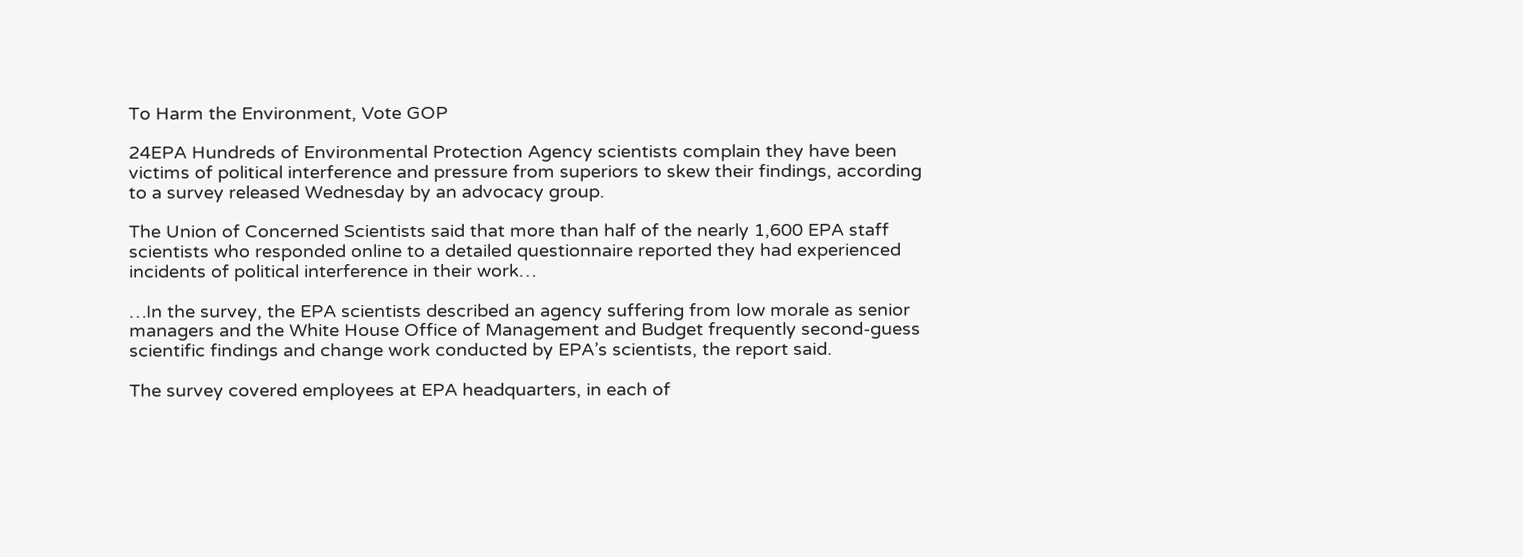To Harm the Environment, Vote GOP

24EPA Hundreds of Environmental Protection Agency scientists complain they have been victims of political interference and pressure from superiors to skew their findings, according to a survey released Wednesday by an advocacy group.

The Union of Concerned Scientists said that more than half of the nearly 1,600 EPA staff scientists who responded online to a detailed questionnaire reported they had experienced incidents of political interference in their work…

…In the survey, the EPA scientists described an agency suffering from low morale as senior managers and the White House Office of Management and Budget frequently second-guess scientific findings and change work conducted by EPA’s scientists, the report said.

The survey covered employees at EPA headquarters, in each of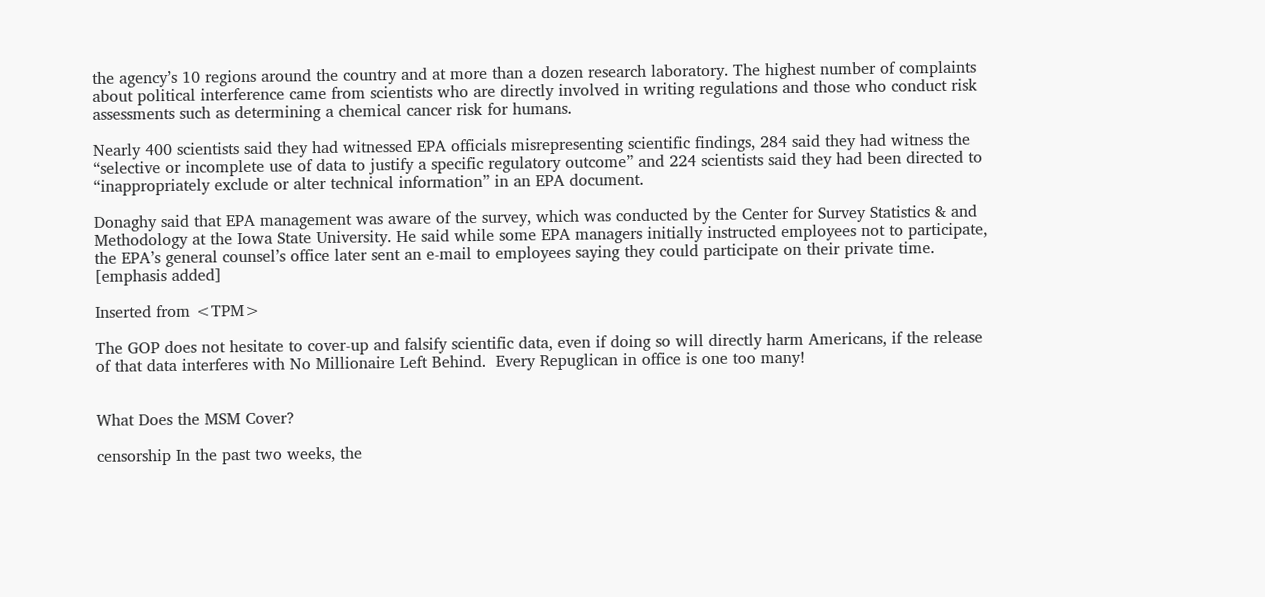the agency’s 10 regions around the country and at more than a dozen research laboratory. The highest number of complaints about political interference came from scientists who are directly involved in writing regulations and those who conduct risk assessments such as determining a chemical cancer risk for humans.

Nearly 400 scientists said they had witnessed EPA officials misrepresenting scientific findings, 284 said they had witness the “selective or incomplete use of data to justify a specific regulatory outcome” and 224 scientists said they had been directed to “inappropriately exclude or alter technical information” in an EPA document.

Donaghy said that EPA management was aware of the survey, which was conducted by the Center for Survey Statistics & and Methodology at the Iowa State University. He said while some EPA managers initially instructed employees not to participate, the EPA’s general counsel’s office later sent an e-mail to employees saying they could participate on their private time. [emphasis added]

Inserted from <TPM>

The GOP does not hesitate to cover-up and falsify scientific data, even if doing so will directly harm Americans, if the release of that data interferes with No Millionaire Left Behind.  Every Repuglican in office is one too many!


What Does the MSM Cover?

censorship In the past two weeks, the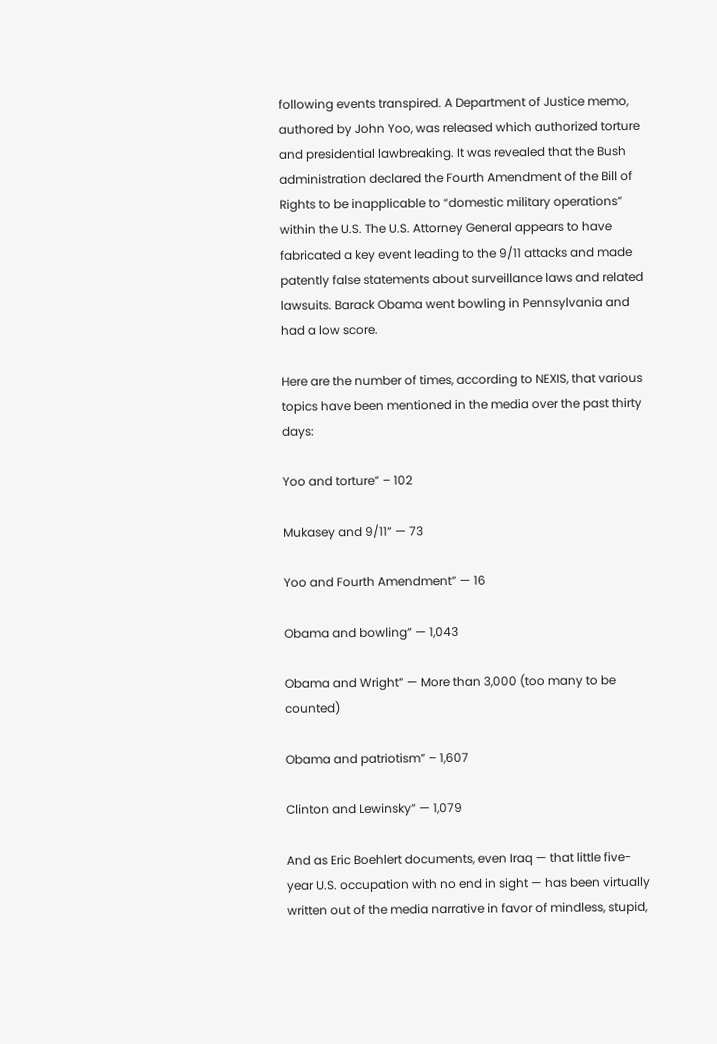following events transpired. A Department of Justice memo, authored by John Yoo, was released which authorized torture and presidential lawbreaking. It was revealed that the Bush administration declared the Fourth Amendment of the Bill of Rights to be inapplicable to “domestic military operations” within the U.S. The U.S. Attorney General appears to have fabricated a key event leading to the 9/11 attacks and made patently false statements about surveillance laws and related lawsuits. Barack Obama went bowling in Pennsylvania and had a low score.

Here are the number of times, according to NEXIS, that various topics have been mentioned in the media over the past thirty days:

Yoo and torture” – 102

Mukasey and 9/11” — 73

Yoo and Fourth Amendment” — 16

Obama and bowling” — 1,043

Obama and Wright” — More than 3,000 (too many to be counted)

Obama and patriotism” – 1,607

Clinton and Lewinsky” — 1,079

And as Eric Boehlert documents, even Iraq — that little five-year U.S. occupation with no end in sight — has been virtually written out of the media narrative in favor of mindless, stupid,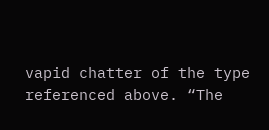vapid chatter of the type referenced above. “The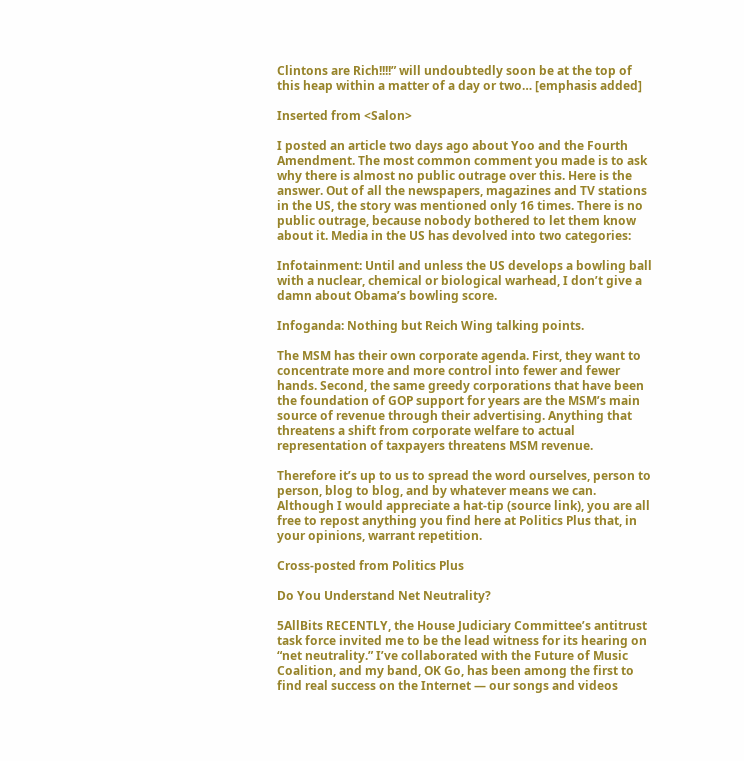Clintons are Rich!!!!” will undoubtedly soon be at the top of this heap within a matter of a day or two… [emphasis added]

Inserted from <Salon>

I posted an article two days ago about Yoo and the Fourth Amendment. The most common comment you made is to ask why there is almost no public outrage over this. Here is the answer. Out of all the newspapers, magazines and TV stations in the US, the story was mentioned only 16 times. There is no public outrage, because nobody bothered to let them know about it. Media in the US has devolved into two categories:

Infotainment: Until and unless the US develops a bowling ball with a nuclear, chemical or biological warhead, I don’t give a damn about Obama’s bowling score.

Infoganda: Nothing but Reich Wing talking points.

The MSM has their own corporate agenda. First, they want to concentrate more and more control into fewer and fewer hands. Second, the same greedy corporations that have been the foundation of GOP support for years are the MSM’s main source of revenue through their advertising. Anything that threatens a shift from corporate welfare to actual representation of taxpayers threatens MSM revenue.

Therefore it’s up to us to spread the word ourselves, person to person, blog to blog, and by whatever means we can. Although I would appreciate a hat-tip (source link), you are all free to repost anything you find here at Politics Plus that, in your opinions, warrant repetition.

Cross-posted from Politics Plus

Do You Understand Net Neutrality?

5AllBits RECENTLY, the House Judiciary Committee’s antitrust task force invited me to be the lead witness for its hearing on “net neutrality.” I’ve collaborated with the Future of Music Coalition, and my band, OK Go, has been among the first to find real success on the Internet — our songs and videos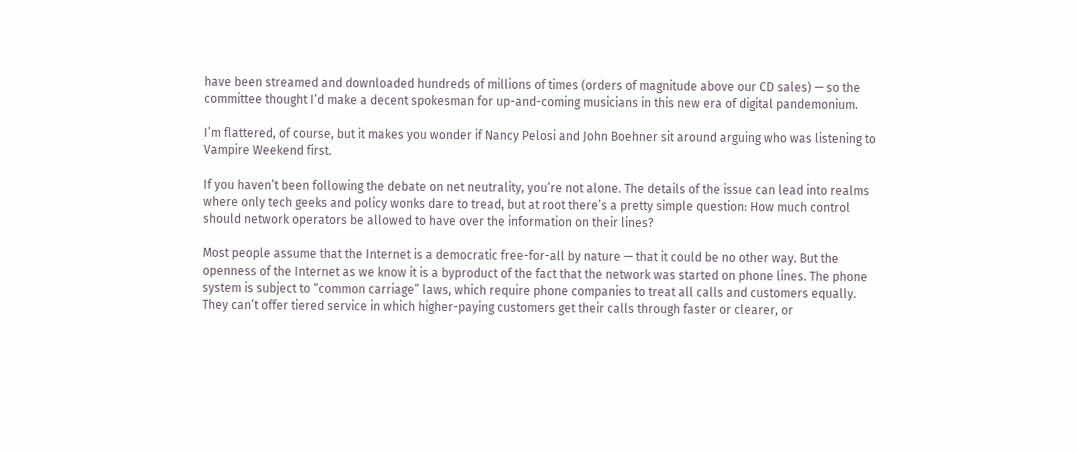have been streamed and downloaded hundreds of millions of times (orders of magnitude above our CD sales) — so the committee thought I’d make a decent spokesman for up-and-coming musicians in this new era of digital pandemonium.

I’m flattered, of course, but it makes you wonder if Nancy Pelosi and John Boehner sit around arguing who was listening to Vampire Weekend first.

If you haven’t been following the debate on net neutrality, you’re not alone. The details of the issue can lead into realms where only tech geeks and policy wonks dare to tread, but at root there’s a pretty simple question: How much control should network operators be allowed to have over the information on their lines?

Most people assume that the Internet is a democratic free-for-all by nature — that it could be no other way. But the openness of the Internet as we know it is a byproduct of the fact that the network was started on phone lines. The phone system is subject to “common carriage” laws, which require phone companies to treat all calls and customers equally. They can’t offer tiered service in which higher-paying customers get their calls through faster or clearer, or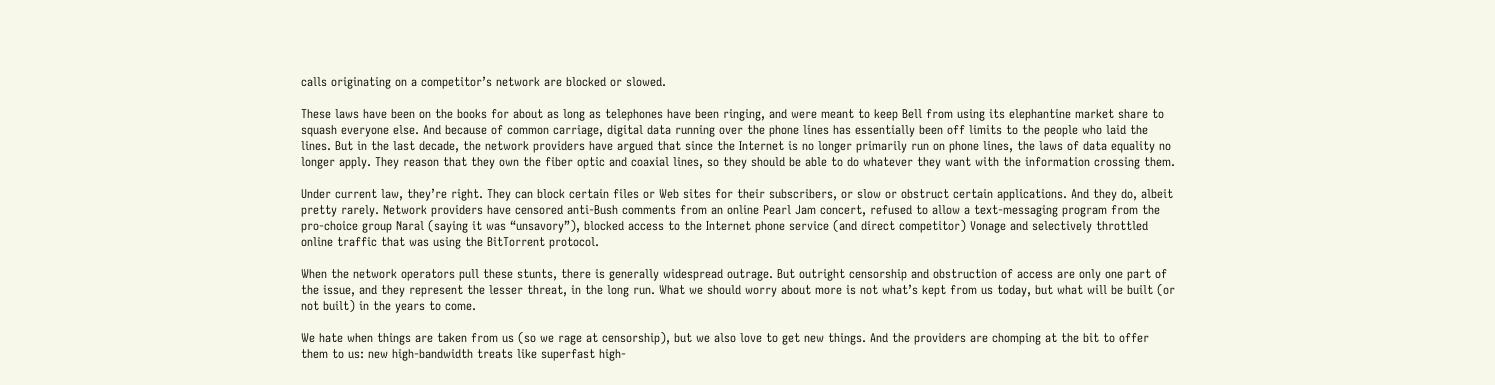calls originating on a competitor’s network are blocked or slowed.

These laws have been on the books for about as long as telephones have been ringing, and were meant to keep Bell from using its elephantine market share to squash everyone else. And because of common carriage, digital data running over the phone lines has essentially been off limits to the people who laid the lines. But in the last decade, the network providers have argued that since the Internet is no longer primarily run on phone lines, the laws of data equality no longer apply. They reason that they own the fiber optic and coaxial lines, so they should be able to do whatever they want with the information crossing them.

Under current law, they’re right. They can block certain files or Web sites for their subscribers, or slow or obstruct certain applications. And they do, albeit pretty rarely. Network providers have censored anti-Bush comments from an online Pearl Jam concert, refused to allow a text-messaging program from the pro-choice group Naral (saying it was “unsavory”), blocked access to the Internet phone service (and direct competitor) Vonage and selectively throttled online traffic that was using the BitTorrent protocol.

When the network operators pull these stunts, there is generally widespread outrage. But outright censorship and obstruction of access are only one part of the issue, and they represent the lesser threat, in the long run. What we should worry about more is not what’s kept from us today, but what will be built (or not built) in the years to come.

We hate when things are taken from us (so we rage at censorship), but we also love to get new things. And the providers are chomping at the bit to offer them to us: new high-bandwidth treats like superfast high-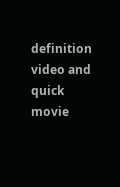definition video and quick movie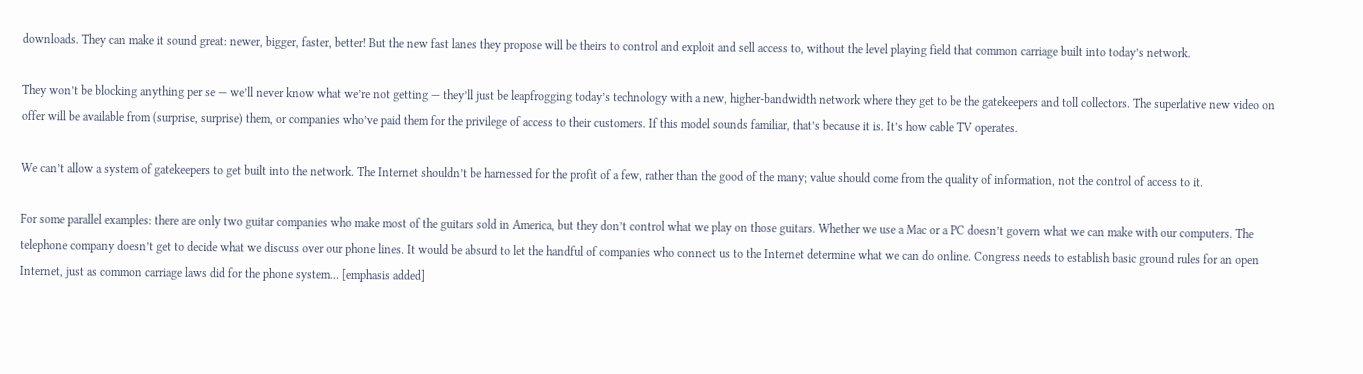downloads. They can make it sound great: newer, bigger, faster, better! But the new fast lanes they propose will be theirs to control and exploit and sell access to, without the level playing field that common carriage built into today’s network.

They won’t be blocking anything per se — we’ll never know what we’re not getting — they’ll just be leapfrogging today’s technology with a new, higher-bandwidth network where they get to be the gatekeepers and toll collectors. The superlative new video on offer will be available from (surprise, surprise) them, or companies who’ve paid them for the privilege of access to their customers. If this model sounds familiar, that’s because it is. It’s how cable TV operates.

We can’t allow a system of gatekeepers to get built into the network. The Internet shouldn’t be harnessed for the profit of a few, rather than the good of the many; value should come from the quality of information, not the control of access to it.

For some parallel examples: there are only two guitar companies who make most of the guitars sold in America, but they don’t control what we play on those guitars. Whether we use a Mac or a PC doesn’t govern what we can make with our computers. The telephone company doesn’t get to decide what we discuss over our phone lines. It would be absurd to let the handful of companies who connect us to the Internet determine what we can do online. Congress needs to establish basic ground rules for an open Internet, just as common carriage laws did for the phone system… [emphasis added]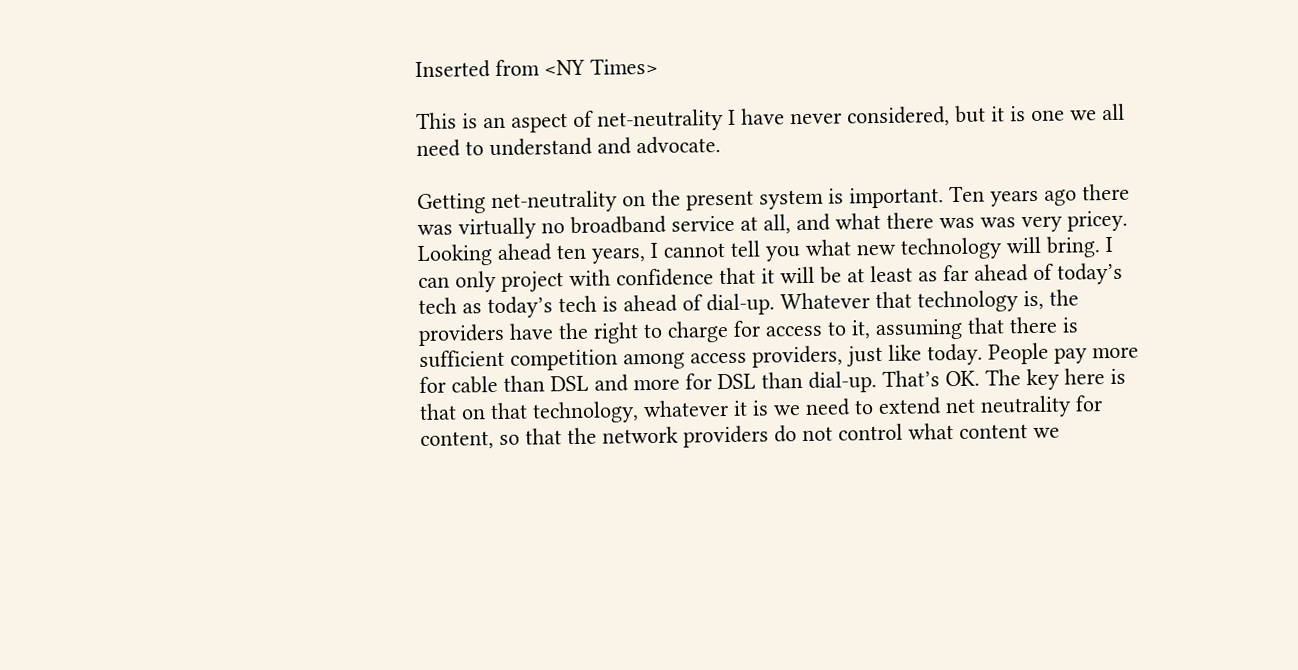Inserted from <NY Times>

This is an aspect of net-neutrality I have never considered, but it is one we all need to understand and advocate.

Getting net-neutrality on the present system is important. Ten years ago there was virtually no broadband service at all, and what there was was very pricey. Looking ahead ten years, I cannot tell you what new technology will bring. I can only project with confidence that it will be at least as far ahead of today’s tech as today’s tech is ahead of dial-up. Whatever that technology is, the providers have the right to charge for access to it, assuming that there is sufficient competition among access providers, just like today. People pay more for cable than DSL and more for DSL than dial-up. That’s OK. The key here is that on that technology, whatever it is we need to extend net neutrality for content, so that the network providers do not control what content we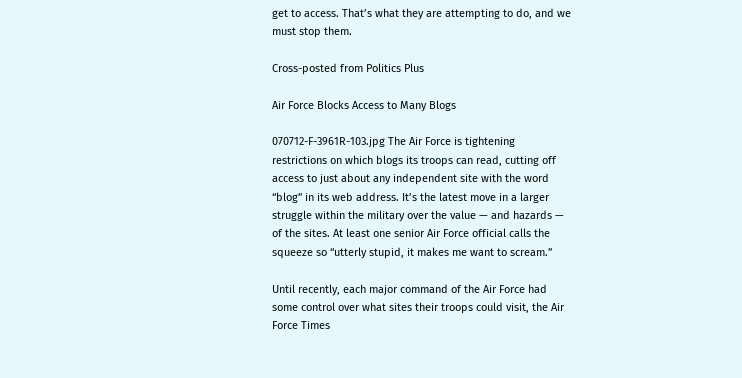get to access. That’s what they are attempting to do, and we must stop them.

Cross-posted from Politics Plus

Air Force Blocks Access to Many Blogs

070712-F-3961R-103.jpg The Air Force is tightening restrictions on which blogs its troops can read, cutting off access to just about any independent site with the word “blog” in its web address. It’s the latest move in a larger struggle within the military over the value — and hazards — of the sites. At least one senior Air Force official calls the squeeze so “utterly stupid, it makes me want to scream.”

Until recently, each major command of the Air Force had some control over what sites their troops could visit, the Air Force Times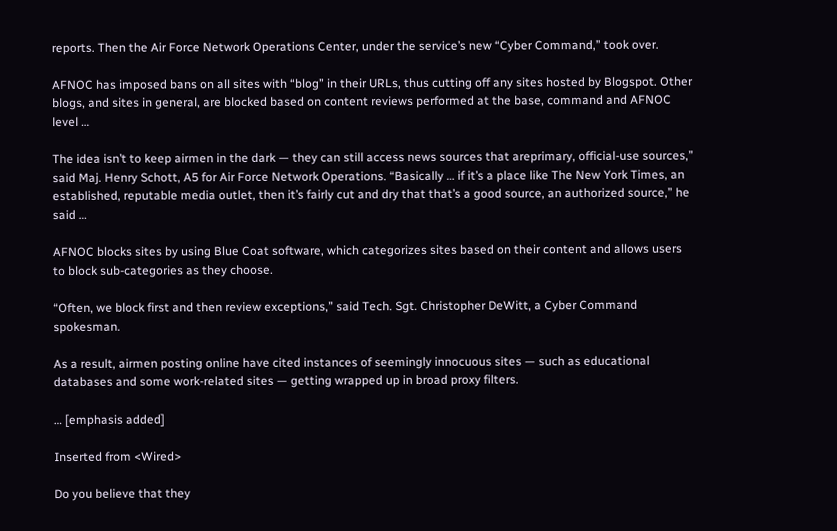reports. Then the Air Force Network Operations Center, under the service’s new “Cyber Command,” took over.

AFNOC has imposed bans on all sites with “blog” in their URLs, thus cutting off any sites hosted by Blogspot. Other blogs, and sites in general, are blocked based on content reviews performed at the base, command and AFNOC level …

The idea isn’t to keep airmen in the dark — they can still access news sources that areprimary, official-use sources,” said Maj. Henry Schott, A5 for Air Force Network Operations. “Basically … if it’s a place like The New York Times, an established, reputable media outlet, then it’s fairly cut and dry that that’s a good source, an authorized source,” he said …

AFNOC blocks sites by using Blue Coat software, which categorizes sites based on their content and allows users to block sub-categories as they choose.

“Often, we block first and then review exceptions,” said Tech. Sgt. Christopher DeWitt, a Cyber Command spokesman.

As a result, airmen posting online have cited instances of seemingly innocuous sites — such as educational databases and some work-related sites — getting wrapped up in broad proxy filters.

… [emphasis added]

Inserted from <Wired>

Do you believe that they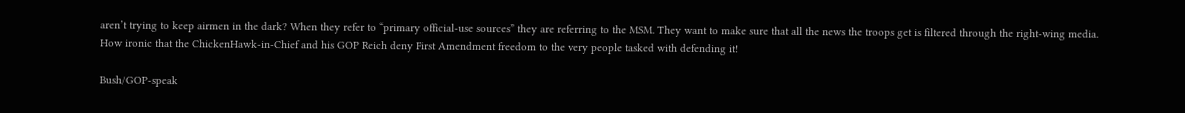aren’t trying to keep airmen in the dark? When they refer to “primary official-use sources” they are referring to the MSM. They want to make sure that all the news the troops get is filtered through the right-wing media. How ironic that the ChickenHawk-in-Chief and his GOP Reich deny First Amendment freedom to the very people tasked with defending it!

Bush/GOP-speak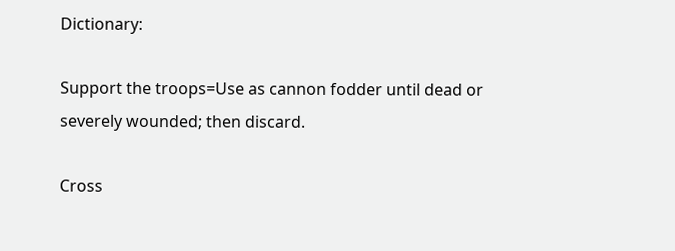Dictionary:

Support the troops=Use as cannon fodder until dead or severely wounded; then discard.

Cross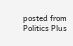posted from Politics Plus